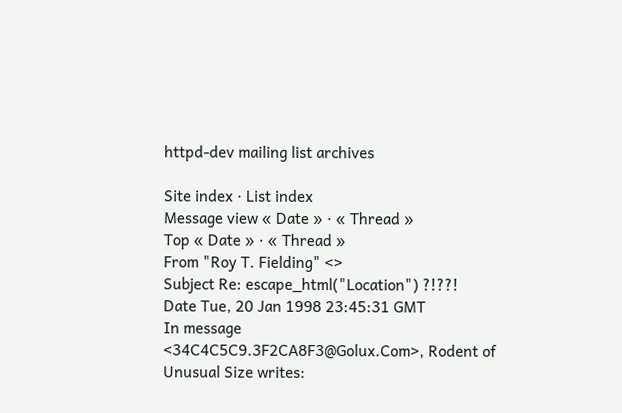httpd-dev mailing list archives

Site index · List index
Message view « Date » · « Thread »
Top « Date » · « Thread »
From "Roy T. Fielding" <>
Subject Re: escape_html("Location") ?!??!
Date Tue, 20 Jan 1998 23:45:31 GMT
In message <34C4C5C9.3F2CA8F3@Golux.Com>, Rodent of Unusual Size writes: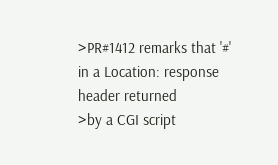>PR#1412 remarks that '#' in a Location: response header returned
>by a CGI script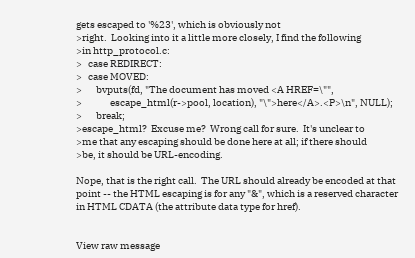gets escaped to '%23', which is obviously not
>right.  Looking into it a little more closely, I find the following
>in http_protocol.c:
>   case REDIRECT:
>   case MOVED:
>       bvputs(fd, "The document has moved <A HREF=\"",
>              escape_html(r->pool, location), "\">here</A>.<P>\n", NULL);
>       break;
>escape_html?  Excuse me?  Wrong call for sure.  It's unclear to
>me that any escaping should be done here at all; if there should
>be, it should be URL-encoding.

Nope, that is the right call.  The URL should already be encoded at that
point -- the HTML escaping is for any "&", which is a reserved character
in HTML CDATA (the attribute data type for href).


View raw message